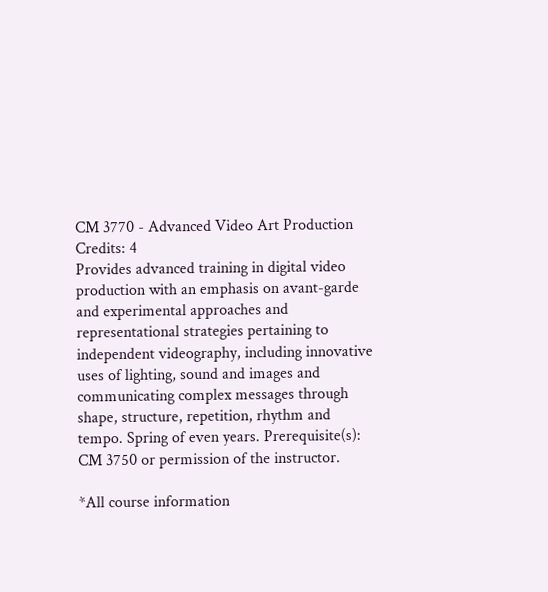CM 3770 - Advanced Video Art Production
Credits: 4
Provides advanced training in digital video production with an emphasis on avant-garde and experimental approaches and representational strategies pertaining to independent videography, including innovative uses of lighting, sound and images and communicating complex messages through shape, structure, repetition, rhythm and tempo. Spring of even years. Prerequisite(s): CM 3750 or permission of the instructor.

*All course information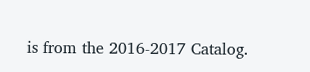is from the 2016-2017 Catalog.